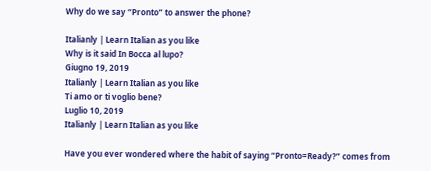Why do we say “Pronto” to answer the phone?

Italianly | Learn Italian as you like
Why is it said In Bocca al lupo?
Giugno 19, 2019
Italianly | Learn Italian as you like
Ti amo or ti voglio bene?
Luglio 10, 2019
Italianly | Learn Italian as you like

Have you ever wondered where the habit of saying “Pronto=Ready?” comes from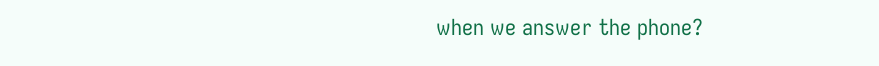when we answer the phone?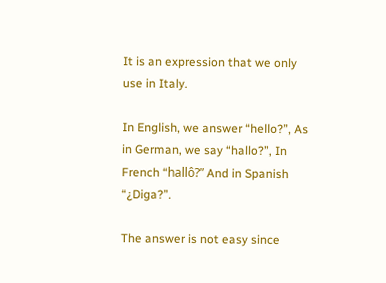It is an expression that we only use in Italy.

In English, we answer “hello?”, As in German, we say “hallo?”, In French “hallô?” And in Spanish “¿Diga?”.

The answer is not easy since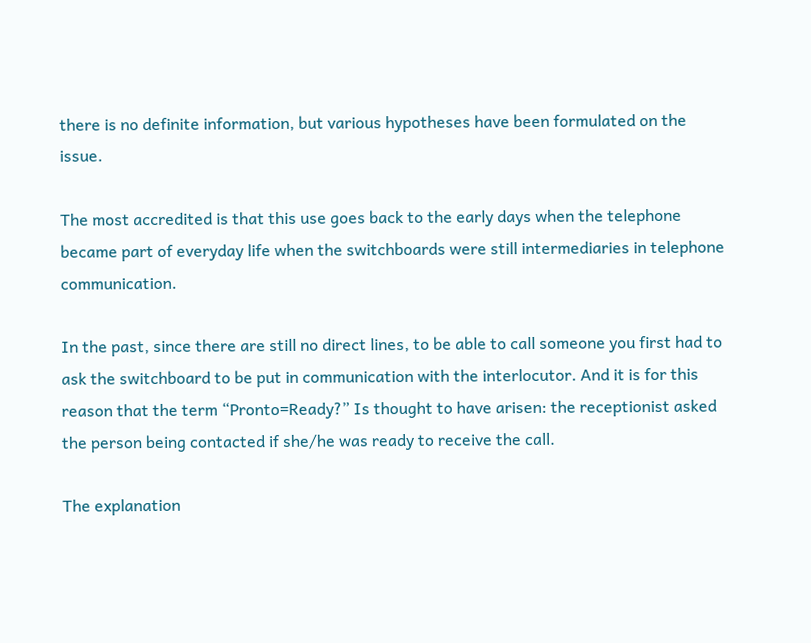there is no definite information, but various hypotheses have been formulated on the issue.

The most accredited is that this use goes back to the early days when the telephone became part of everyday life when the switchboards were still intermediaries in telephone communication.

In the past, since there are still no direct lines, to be able to call someone you first had to ask the switchboard to be put in communication with the interlocutor. And it is for this reason that the term “Pronto=Ready?” Is thought to have arisen: the receptionist asked the person being contacted if she/he was ready to receive the call.

The explanation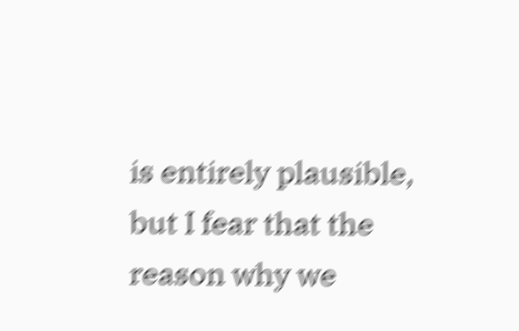is entirely plausible, but I fear that the reason why we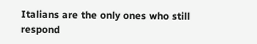Italians are the only ones who still respond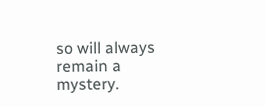so will always remain a mystery.